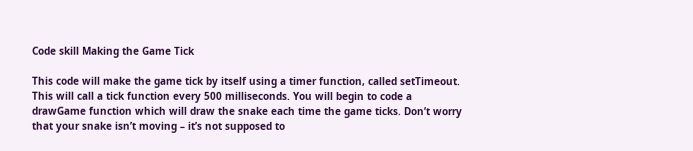Code skill Making the Game Tick

This code will make the game tick by itself using a timer function, called setTimeout. This will call a tick function every 500 milliseconds. You will begin to code a drawGame function which will draw the snake each time the game ticks. Don’t worry that your snake isn’t moving – it’s not supposed to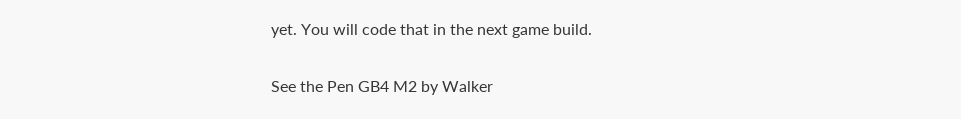yet. You will code that in the next game build.

See the Pen GB4 M2 by Walker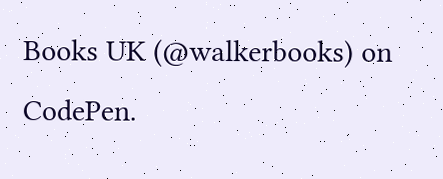Books UK (@walkerbooks) on CodePen.